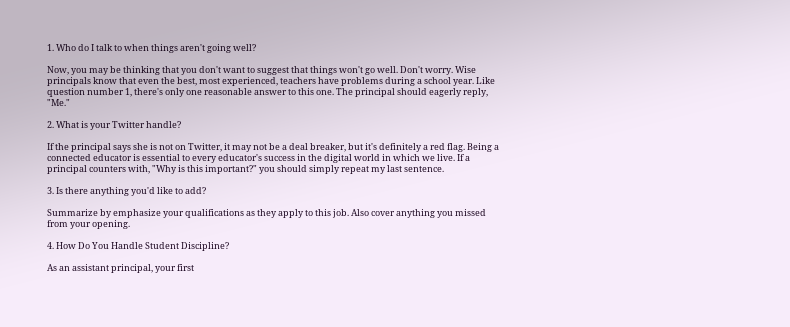1. Who do I talk to when things aren't going well?

Now, you may be thinking that you don't want to suggest that things won't go well. Don't worry. Wise principals know that even the best, most experienced, teachers have problems during a school year. Like question number 1, there's only one reasonable answer to this one. The principal should eagerly reply, "Me."

2. What is your Twitter handle?

If the principal says she is not on Twitter, it may not be a deal breaker, but it's definitely a red flag. Being a connected educator is essential to every educator's success in the digital world in which we live. If a principal counters with, "Why is this important?" you should simply repeat my last sentence.

3. Is there anything you'd like to add?

Summarize by emphasize your qualifications as they apply to this job. Also cover anything you missed from your opening.

4. How Do You Handle Student Discipline?

As an assistant principal, your first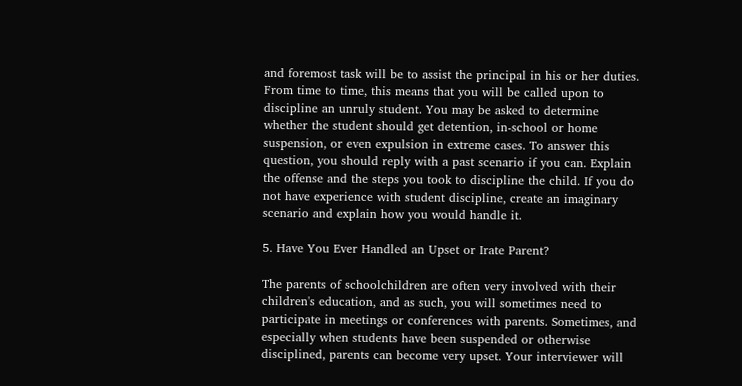and foremost task will be to assist the principal in his or her duties. From time to time, this means that you will be called upon to discipline an unruly student. You may be asked to determine whether the student should get detention, in-school or home suspension, or even expulsion in extreme cases. To answer this question, you should reply with a past scenario if you can. Explain the offense and the steps you took to discipline the child. If you do not have experience with student discipline, create an imaginary scenario and explain how you would handle it.

5. Have You Ever Handled an Upset or Irate Parent?

The parents of schoolchildren are often very involved with their children's education, and as such, you will sometimes need to participate in meetings or conferences with parents. Sometimes, and especially when students have been suspended or otherwise disciplined, parents can become very upset. Your interviewer will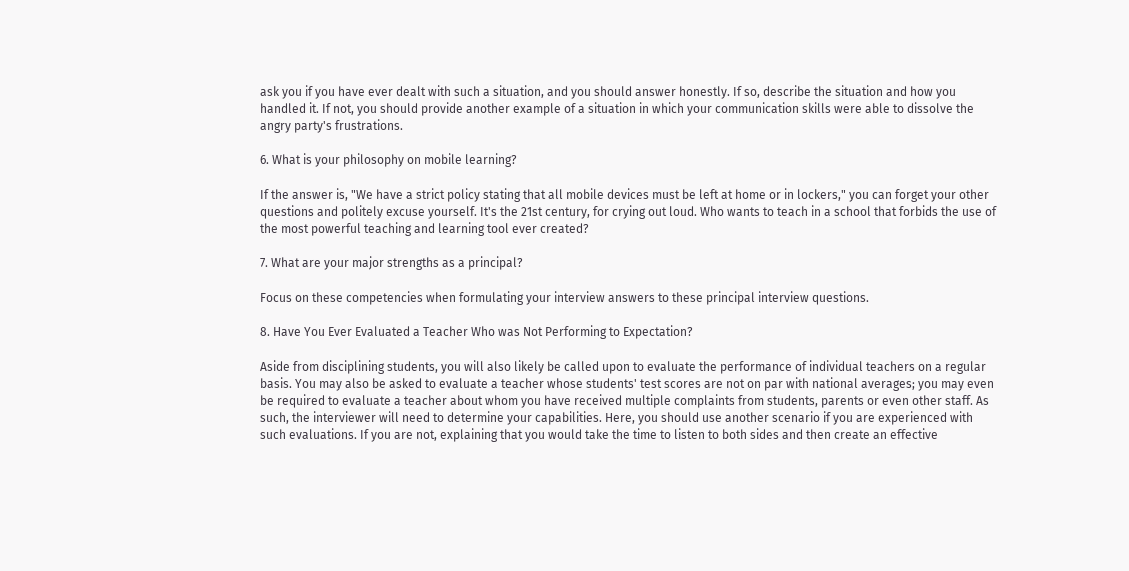ask you if you have ever dealt with such a situation, and you should answer honestly. If so, describe the situation and how you handled it. If not, you should provide another example of a situation in which your communication skills were able to dissolve the angry party's frustrations.

6. What is your philosophy on mobile learning?

If the answer is, "We have a strict policy stating that all mobile devices must be left at home or in lockers," you can forget your other questions and politely excuse yourself. It's the 21st century, for crying out loud. Who wants to teach in a school that forbids the use of the most powerful teaching and learning tool ever created?

7. What are your major strengths as a principal?

Focus on these competencies when formulating your interview answers to these principal interview questions.

8. Have You Ever Evaluated a Teacher Who was Not Performing to Expectation?

Aside from disciplining students, you will also likely be called upon to evaluate the performance of individual teachers on a regular basis. You may also be asked to evaluate a teacher whose students' test scores are not on par with national averages; you may even be required to evaluate a teacher about whom you have received multiple complaints from students, parents or even other staff. As such, the interviewer will need to determine your capabilities. Here, you should use another scenario if you are experienced with such evaluations. If you are not, explaining that you would take the time to listen to both sides and then create an effective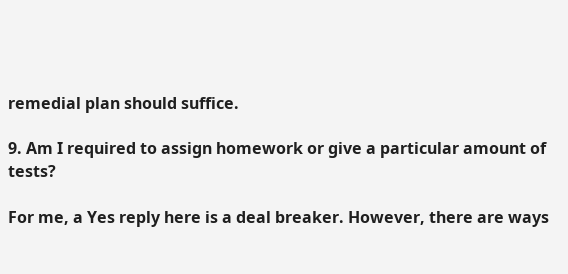remedial plan should suffice.

9. Am I required to assign homework or give a particular amount of tests?

For me, a Yes reply here is a deal breaker. However, there are ways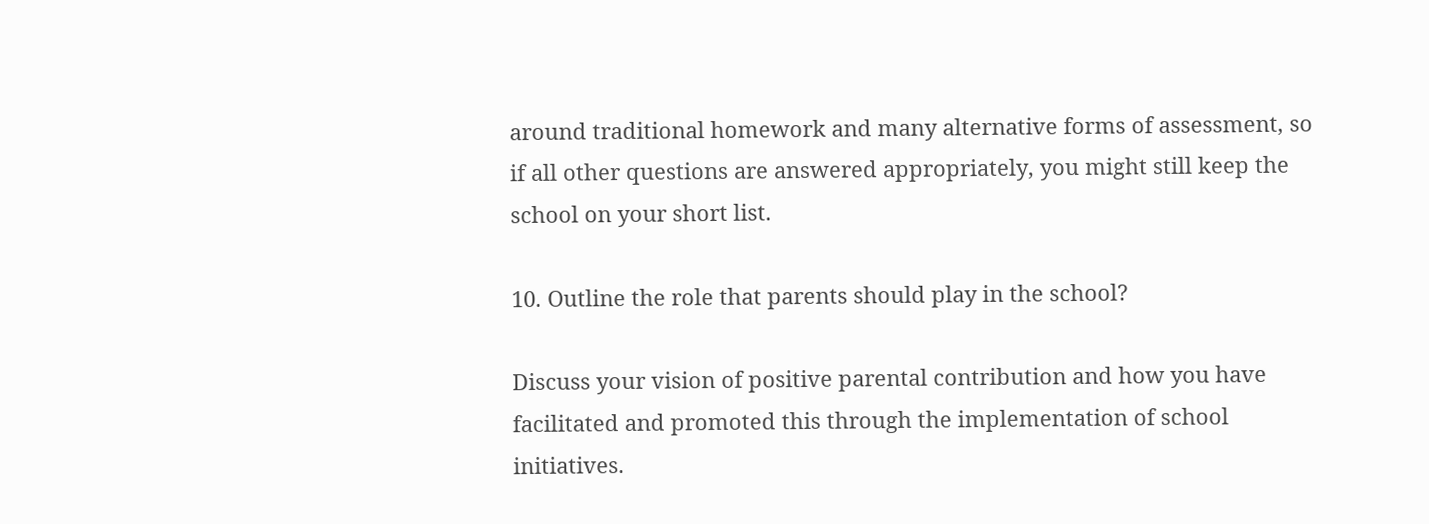around traditional homework and many alternative forms of assessment, so if all other questions are answered appropriately, you might still keep the school on your short list.

10. Outline the role that parents should play in the school?

Discuss your vision of positive parental contribution and how you have facilitated and promoted this through the implementation of school initiatives.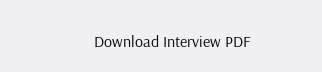Download Interview PDF